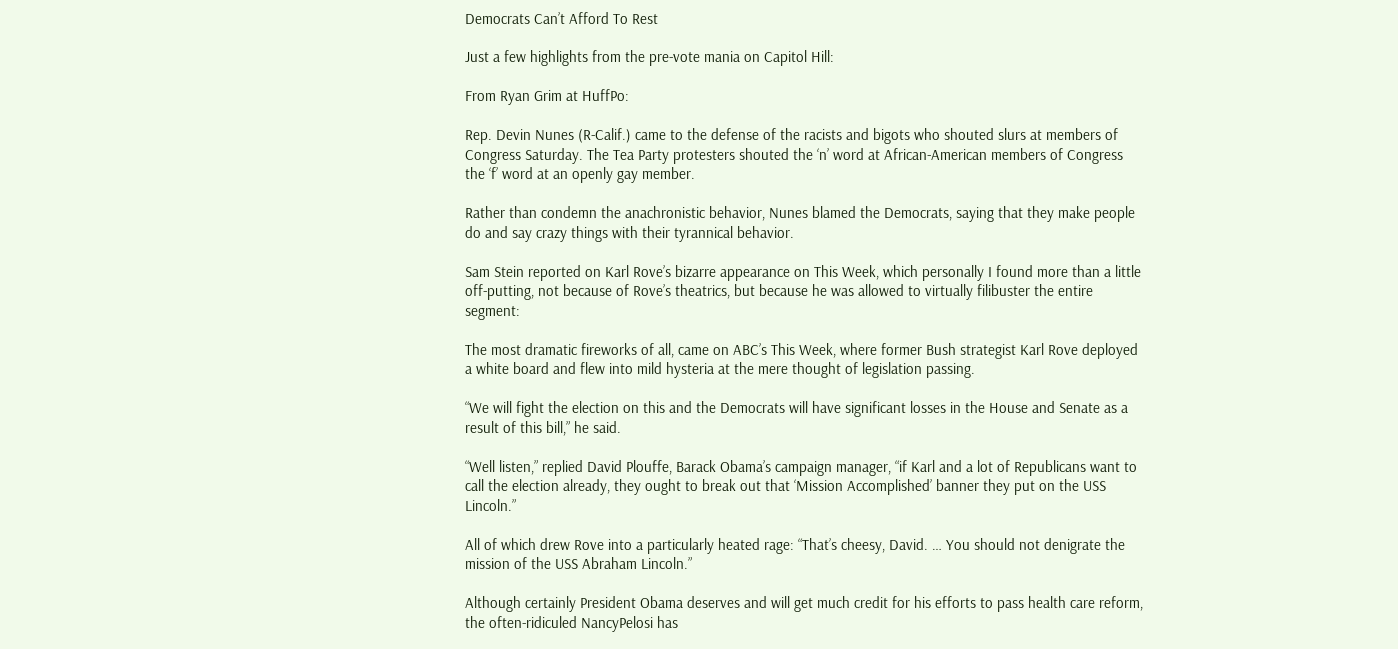Democrats Can’t Afford To Rest

Just a few highlights from the pre-vote mania on Capitol Hill:

From Ryan Grim at HuffPo:

Rep. Devin Nunes (R-Calif.) came to the defense of the racists and bigots who shouted slurs at members of Congress Saturday. The Tea Party protesters shouted the ‘n’ word at African-American members of Congress the ‘f’ word at an openly gay member.

Rather than condemn the anachronistic behavior, Nunes blamed the Democrats, saying that they make people do and say crazy things with their tyrannical behavior.

Sam Stein reported on Karl Rove’s bizarre appearance on This Week, which personally I found more than a little off-putting, not because of Rove’s theatrics, but because he was allowed to virtually filibuster the entire segment:

The most dramatic fireworks of all, came on ABC’s This Week, where former Bush strategist Karl Rove deployed a white board and flew into mild hysteria at the mere thought of legislation passing.

“We will fight the election on this and the Democrats will have significant losses in the House and Senate as a result of this bill,” he said.

“Well listen,” replied David Plouffe, Barack Obama’s campaign manager, “if Karl and a lot of Republicans want to call the election already, they ought to break out that ‘Mission Accomplished’ banner they put on the USS Lincoln.”

All of which drew Rove into a particularly heated rage: “That’s cheesy, David. … You should not denigrate the mission of the USS Abraham Lincoln.”

Although certainly President Obama deserves and will get much credit for his efforts to pass health care reform, the often-ridiculed NancyPelosi has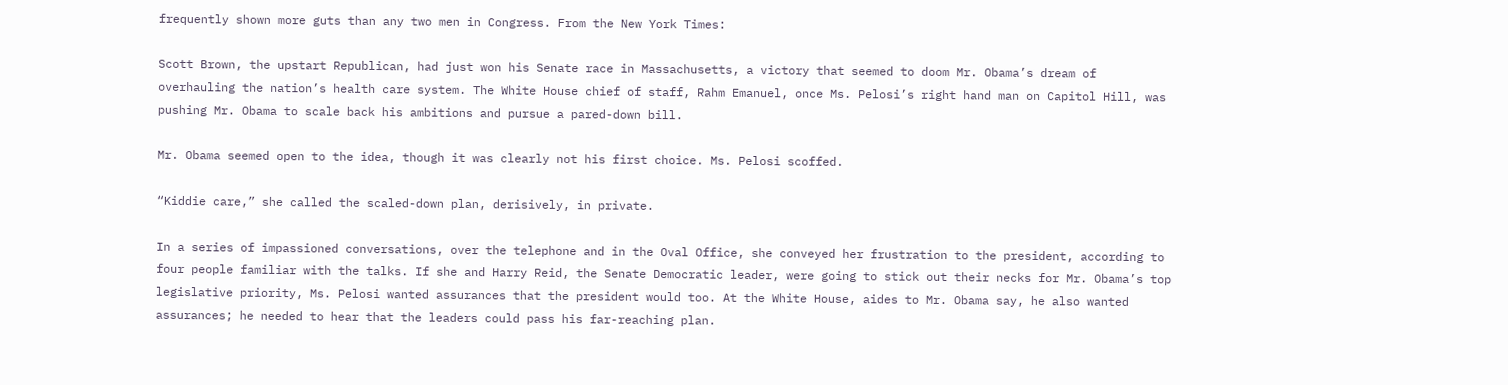frequently shown more guts than any two men in Congress. From the New York Times:

Scott Brown, the upstart Republican, had just won his Senate race in Massachusetts, a victory that seemed to doom Mr. Obama’s dream of overhauling the nation’s health care system. The White House chief of staff, Rahm Emanuel, once Ms. Pelosi’s right hand man on Capitol Hill, was pushing Mr. Obama to scale back his ambitions and pursue a pared-down bill.

Mr. Obama seemed open to the idea, though it was clearly not his first choice. Ms. Pelosi scoffed.

“Kiddie care,” she called the scaled-down plan, derisively, in private.

In a series of impassioned conversations, over the telephone and in the Oval Office, she conveyed her frustration to the president, according to four people familiar with the talks. If she and Harry Reid, the Senate Democratic leader, were going to stick out their necks for Mr. Obama’s top legislative priority, Ms. Pelosi wanted assurances that the president would too. At the White House, aides to Mr. Obama say, he also wanted assurances; he needed to hear that the leaders could pass his far-reaching plan.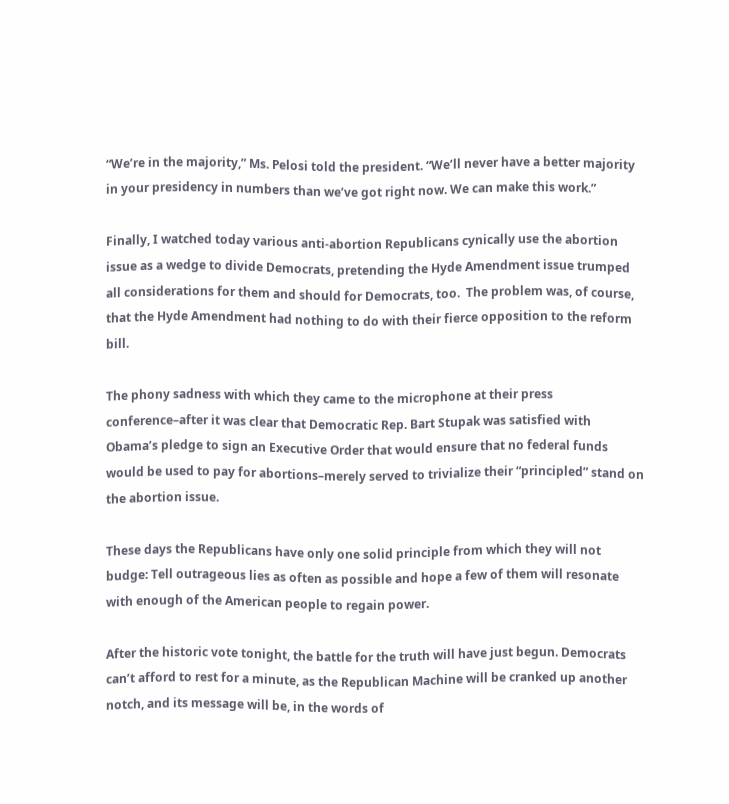“We’re in the majority,” Ms. Pelosi told the president. “We’ll never have a better majority in your presidency in numbers than we’ve got right now. We can make this work.”

Finally, I watched today various anti-abortion Republicans cynically use the abortion issue as a wedge to divide Democrats, pretending the Hyde Amendment issue trumped all considerations for them and should for Democrats, too.  The problem was, of course, that the Hyde Amendment had nothing to do with their fierce opposition to the reform bill.

The phony sadness with which they came to the microphone at their press conference–after it was clear that Democratic Rep. Bart Stupak was satisfied with Obama’s pledge to sign an Executive Order that would ensure that no federal funds would be used to pay for abortions–merely served to trivialize their “principled” stand on the abortion issue.

These days the Republicans have only one solid principle from which they will not budge: Tell outrageous lies as often as possible and hope a few of them will resonate with enough of the American people to regain power.

After the historic vote tonight, the battle for the truth will have just begun. Democrats can’t afford to rest for a minute, as the Republican Machine will be cranked up another notch, and its message will be, in the words of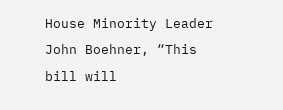House Minority Leader John Boehner, “This bill will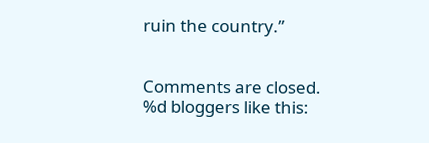ruin the country.”


Comments are closed.
%d bloggers like this: